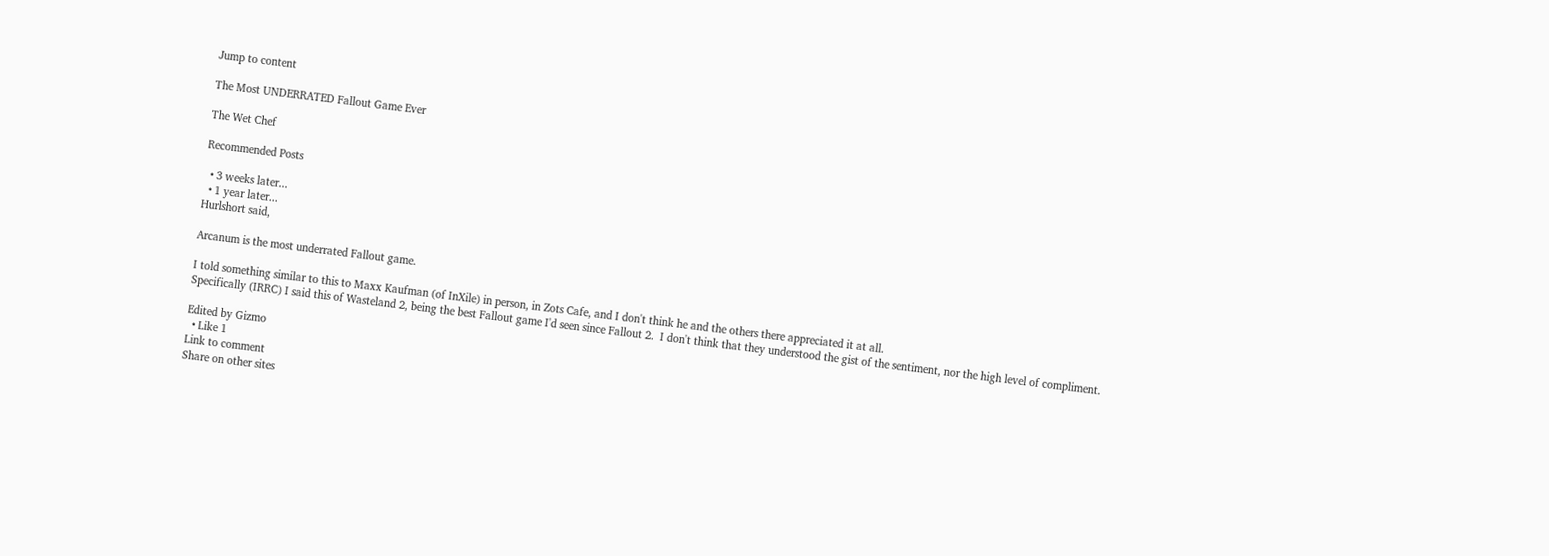Jump to content

The Most UNDERRATED Fallout Game Ever

The Wet Chef

Recommended Posts

  • 3 weeks later...
  • 1 year later...
Hurlshort said,

Arcanum is the most underrated Fallout game.

I told something similar to this to Maxx Kaufman (of InXile) in person, in Zots Cafe, and I don't think he and the others there appreciated it at all.
Specifically (IRRC) I said this of Wasteland 2, being the best Fallout game I'd seen since Fallout 2.  I don't think that they understood the gist of the sentiment, nor the high level of compliment.

Edited by Gizmo
  • Like 1
Link to comment
Share on other sites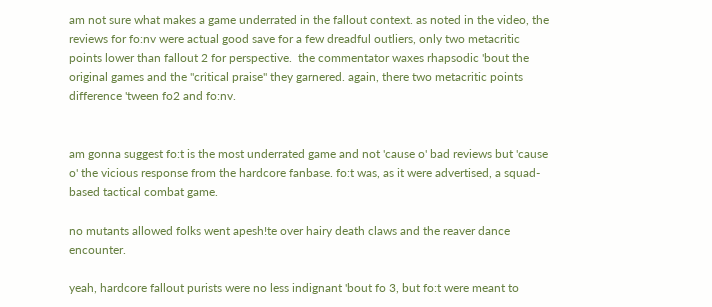am not sure what makes a game underrated in the fallout context. as noted in the video, the reviews for fo:nv were actual good save for a few dreadful outliers, only two metacritic points lower than fallout 2 for perspective.  the commentator waxes rhapsodic 'bout the original games and the "critical praise" they garnered. again, there two metacritic points difference 'tween fo2 and fo:nv.


am gonna suggest fo:t is the most underrated game and not 'cause o' bad reviews but 'cause o' the vicious response from the hardcore fanbase. fo:t was, as it were advertised, a squad-based tactical combat game.

no mutants allowed folks went apesh!te over hairy death claws and the reaver dance encounter.

yeah, hardcore fallout purists were no less indignant 'bout fo 3, but fo:t were meant to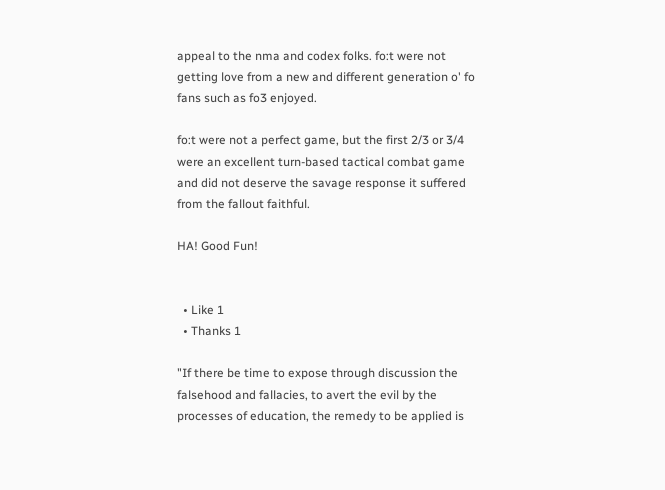appeal to the nma and codex folks. fo:t were not getting love from a new and different generation o' fo fans such as fo3 enjoyed.

fo:t were not a perfect game, but the first 2/3 or 3/4 were an excellent turn-based tactical combat game and did not deserve the savage response it suffered from the fallout faithful.

HA! Good Fun!


  • Like 1
  • Thanks 1

"If there be time to expose through discussion the falsehood and fallacies, to avert the evil by the processes of education, the remedy to be applied is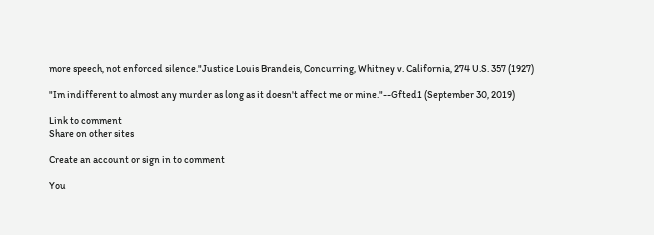more speech, not enforced silence."Justice Louis Brandeis, Concurring, Whitney v. California, 274 U.S. 357 (1927)

"Im indifferent to almost any murder as long as it doesn't affect me or mine."--Gfted1 (September 30, 2019)

Link to comment
Share on other sites

Create an account or sign in to comment

You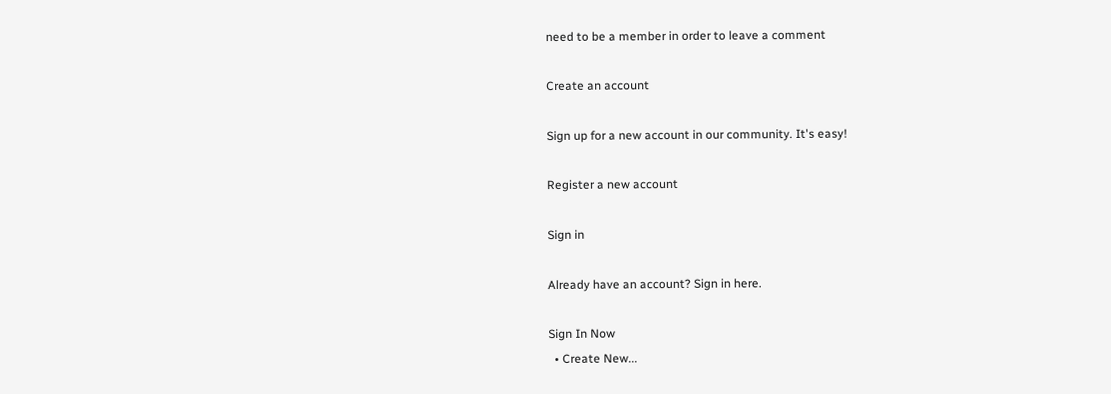need to be a member in order to leave a comment

Create an account

Sign up for a new account in our community. It's easy!

Register a new account

Sign in

Already have an account? Sign in here.

Sign In Now
  • Create New...